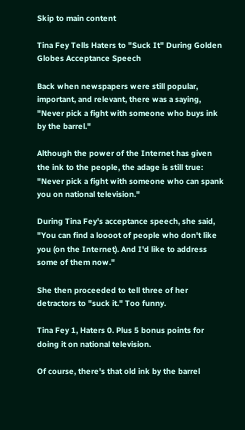Skip to main content

Tina Fey Tells Haters to "Suck It" During Golden Globes Acceptance Speech

Back when newspapers were still popular, important, and relevant, there was a saying, "Never pick a fight with someone who buys ink by the barrel."

Although the power of the Internet has given the ink to the people, the adage is still true: "Never pick a fight with someone who can spank you on national television."

During Tina Fey's acceptance speech, she said, "You can find a loooot of people who don't like you (on the Internet). And I'd like to address some of them now."

She then proceeded to tell three of her detractors to "suck it." Too funny.

Tina Fey 1, Haters 0. Plus 5 bonus points for doing it on national television.

Of course, there's that old ink by the barrel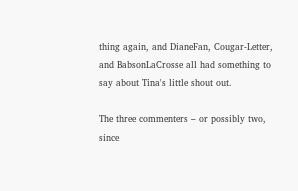thing again, and DianeFan, Cougar-Letter, and BabsonLaCrosse all had something to say about Tina's little shout out.

The three commenters – or possibly two, since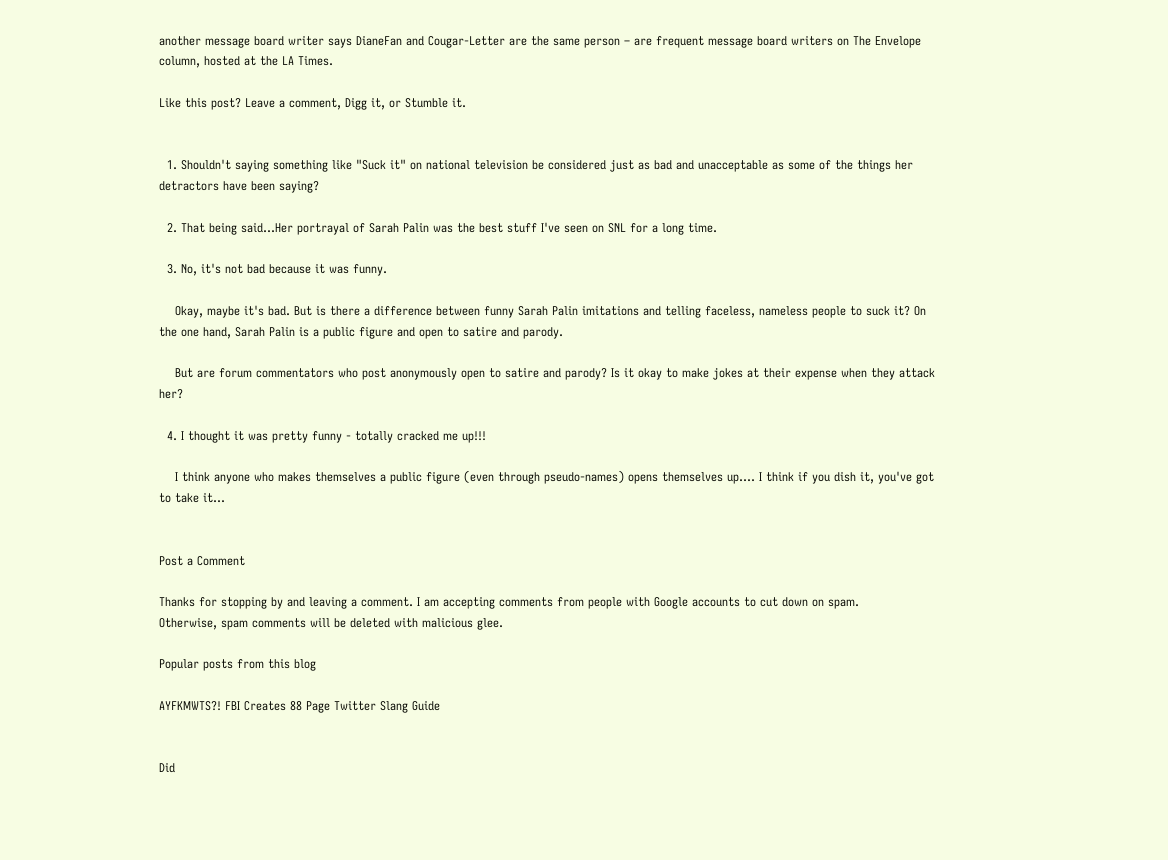another message board writer says DianeFan and Cougar-Letter are the same person – are frequent message board writers on The Envelope column, hosted at the LA Times.

Like this post? Leave a comment, Digg it, or Stumble it.


  1. Shouldn't saying something like "Suck it" on national television be considered just as bad and unacceptable as some of the things her detractors have been saying?

  2. That being said...Her portrayal of Sarah Palin was the best stuff I've seen on SNL for a long time.

  3. No, it's not bad because it was funny.

    Okay, maybe it's bad. But is there a difference between funny Sarah Palin imitations and telling faceless, nameless people to suck it? On the one hand, Sarah Palin is a public figure and open to satire and parody.

    But are forum commentators who post anonymously open to satire and parody? Is it okay to make jokes at their expense when they attack her?

  4. I thought it was pretty funny - totally cracked me up!!!

    I think anyone who makes themselves a public figure (even through pseudo-names) opens themselves up.... I think if you dish it, you've got to take it...


Post a Comment

Thanks for stopping by and leaving a comment. I am accepting comments from people with Google accounts to cut down on spam.
Otherwise, spam comments will be deleted with malicious glee.

Popular posts from this blog

AYFKMWTS?! FBI Creates 88 Page Twitter Slang Guide


Did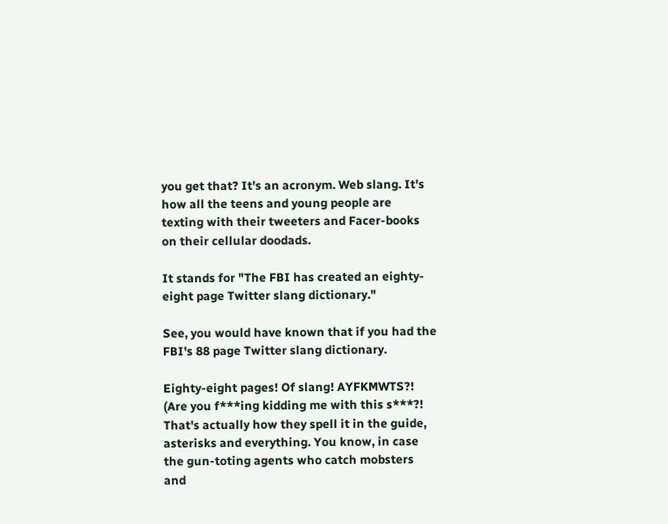you get that? It's an acronym. Web slang. It's how all the teens and young people are texting with their tweeters and Facer-books on their cellular doodads.

It stands for "The FBI has created an eighty-eight page Twitter slang dictionary."

See, you would have known that if you had the FBI's 88 page Twitter slang dictionary.

Eighty-eight pages! Of slang! AYFKMWTS?! (Are you f***ing kidding me with this s***?! That's actually how they spell it in the guide, asterisks and everything. You know, in case the gun-toting agents who catch mobsters and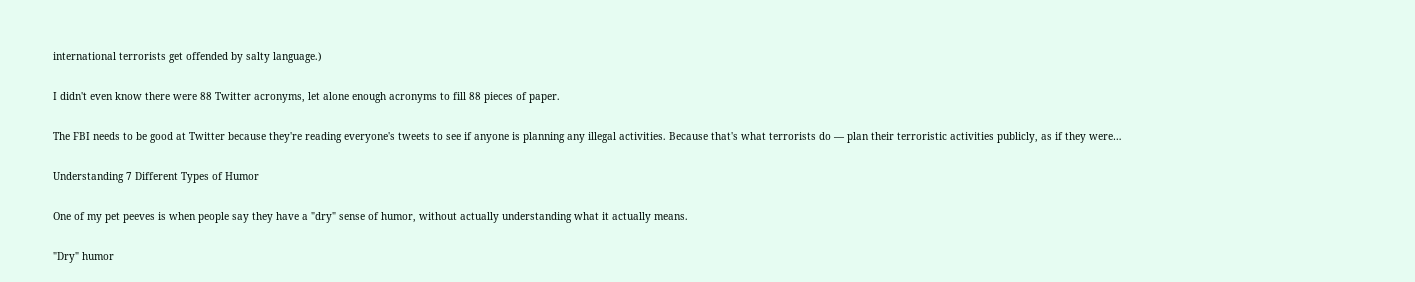international terrorists get offended by salty language.)

I didn't even know there were 88 Twitter acronyms, let alone enough acronyms to fill 88 pieces of paper.

The FBI needs to be good at Twitter because they're reading everyone's tweets to see if anyone is planning any illegal activities. Because that's what terrorists do — plan their terroristic activities publicly, as if they were…

Understanding 7 Different Types of Humor

One of my pet peeves is when people say they have a "dry" sense of humor, without actually understanding what it actually means.

"Dry" humor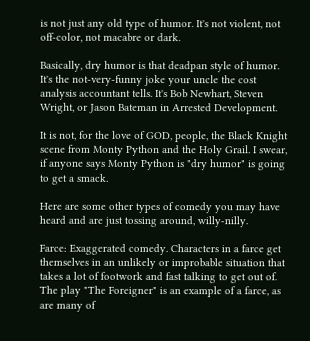is not just any old type of humor. It's not violent, not off-color, not macabre or dark.

Basically, dry humor is that deadpan style of humor. It's the not-very-funny joke your uncle the cost analysis accountant tells. It's Bob Newhart, Steven Wright, or Jason Bateman in Arrested Development.

It is not, for the love of GOD, people, the Black Knight scene from Monty Python and the Holy Grail. I swear, if anyone says Monty Python is "dry humor" is going to get a smack.

Here are some other types of comedy you may have heard and are just tossing around, willy-nilly.

Farce: Exaggerated comedy. Characters in a farce get themselves in an unlikely or improbable situation that takes a lot of footwork and fast talking to get out of. The play "The Foreigner" is an example of a farce, as are many of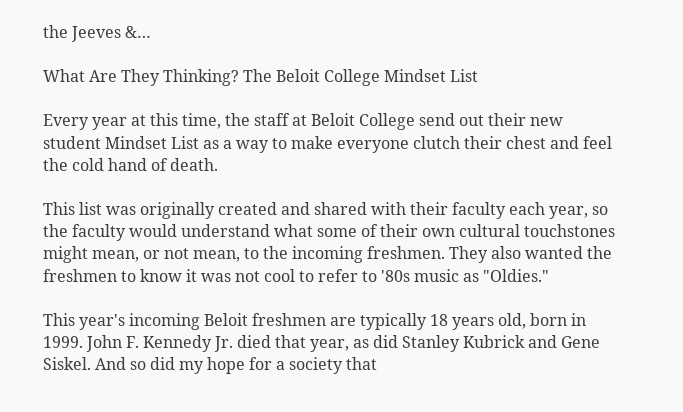the Jeeves &…

What Are They Thinking? The Beloit College Mindset List

Every year at this time, the staff at Beloit College send out their new student Mindset List as a way to make everyone clutch their chest and feel the cold hand of death.

This list was originally created and shared with their faculty each year, so the faculty would understand what some of their own cultural touchstones might mean, or not mean, to the incoming freshmen. They also wanted the freshmen to know it was not cool to refer to '80s music as "Oldies."

This year's incoming Beloit freshmen are typically 18 years old, born in 1999. John F. Kennedy Jr. died that year, as did Stanley Kubrick and Gene Siskel. And so did my hope for a society that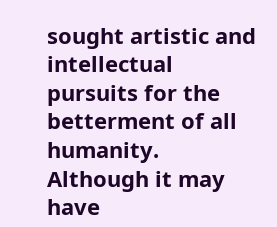sought artistic and intellectual pursuits for the betterment of all humanity. Although it may have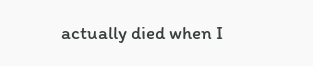actually died when I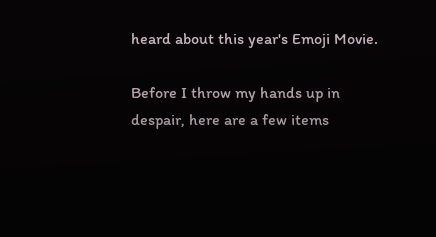heard about this year's Emoji Movie.

Before I throw my hands up in despair, here are a few items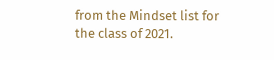from the Mindset list for the class of 2021.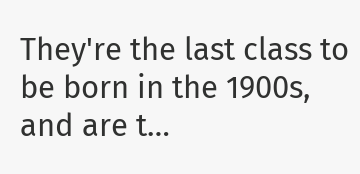They're the last class to be born in the 1900s, and are t…